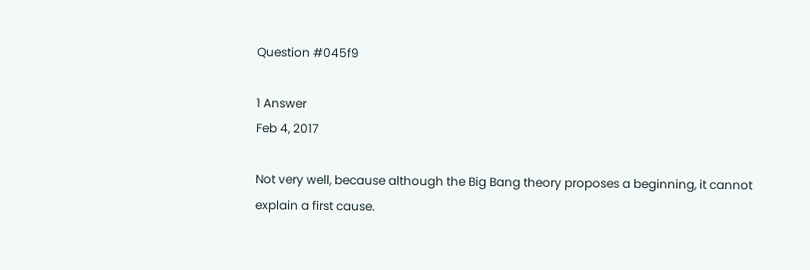Question #045f9

1 Answer
Feb 4, 2017

Not very well, because although the Big Bang theory proposes a beginning, it cannot explain a first cause.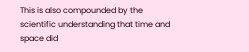This is also compounded by the scientific understanding that time and space did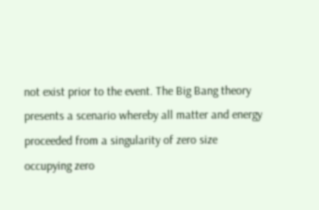not exist prior to the event. The Big Bang theory presents a scenario whereby all matter and energy proceeded from a singularity of zero size occupying zero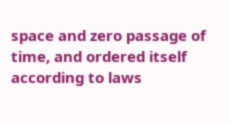space and zero passage of time, and ordered itself according to laws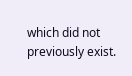which did not previously exist.